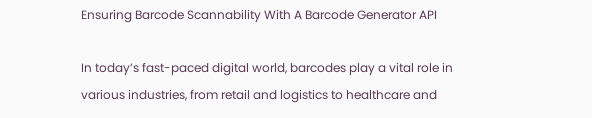Ensuring Barcode Scannability With A Barcode Generator API

In today’s fast-paced digital world, barcodes play a vital role in various industries, from retail and logistics to healthcare and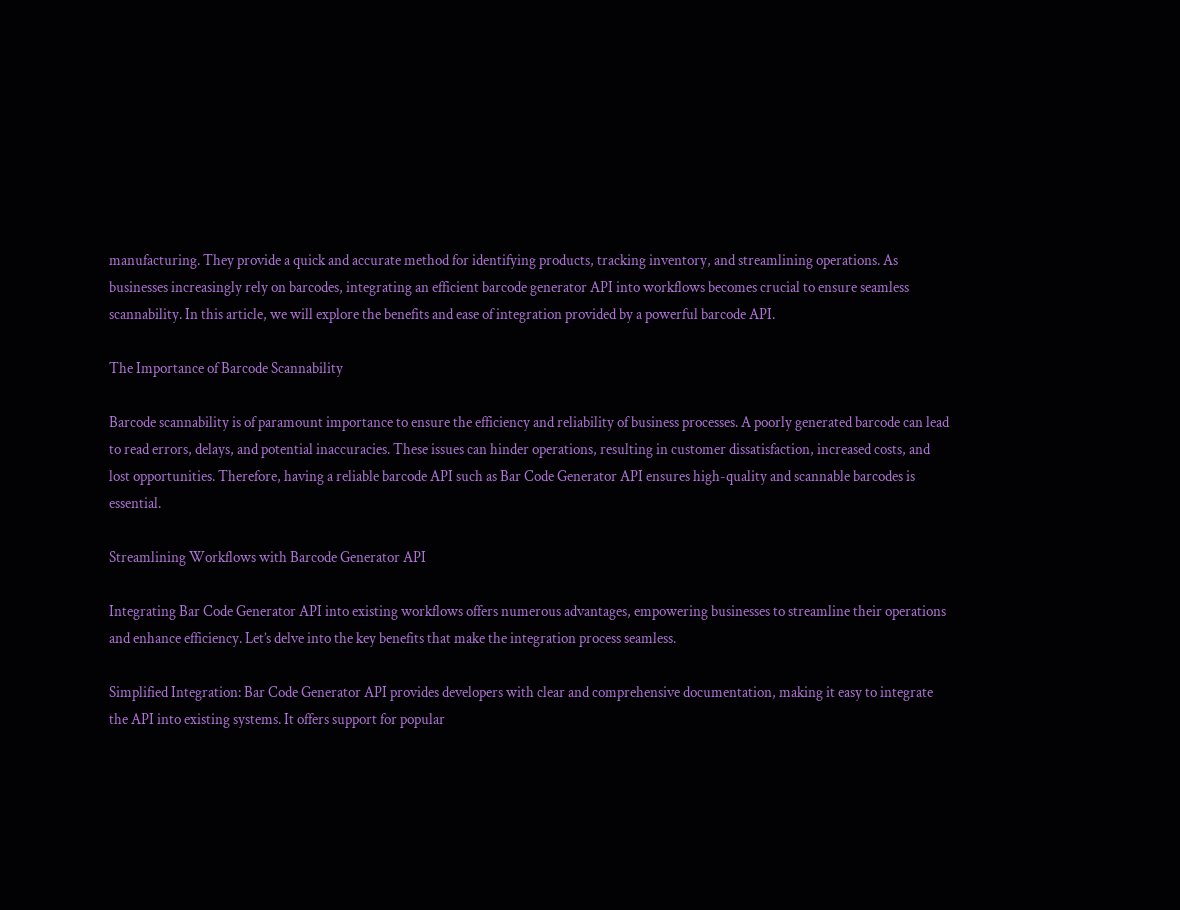manufacturing. They provide a quick and accurate method for identifying products, tracking inventory, and streamlining operations. As businesses increasingly rely on barcodes, integrating an efficient barcode generator API into workflows becomes crucial to ensure seamless scannability. In this article, we will explore the benefits and ease of integration provided by a powerful barcode API.

The Importance of Barcode Scannability

Barcode scannability is of paramount importance to ensure the efficiency and reliability of business processes. A poorly generated barcode can lead to read errors, delays, and potential inaccuracies. These issues can hinder operations, resulting in customer dissatisfaction, increased costs, and lost opportunities. Therefore, having a reliable barcode API such as Bar Code Generator API ensures high-quality and scannable barcodes is essential.

Streamlining Workflows with Barcode Generator API

Integrating Bar Code Generator API into existing workflows offers numerous advantages, empowering businesses to streamline their operations and enhance efficiency. Let’s delve into the key benefits that make the integration process seamless.

Simplified Integration: Bar Code Generator API provides developers with clear and comprehensive documentation, making it easy to integrate the API into existing systems. It offers support for popular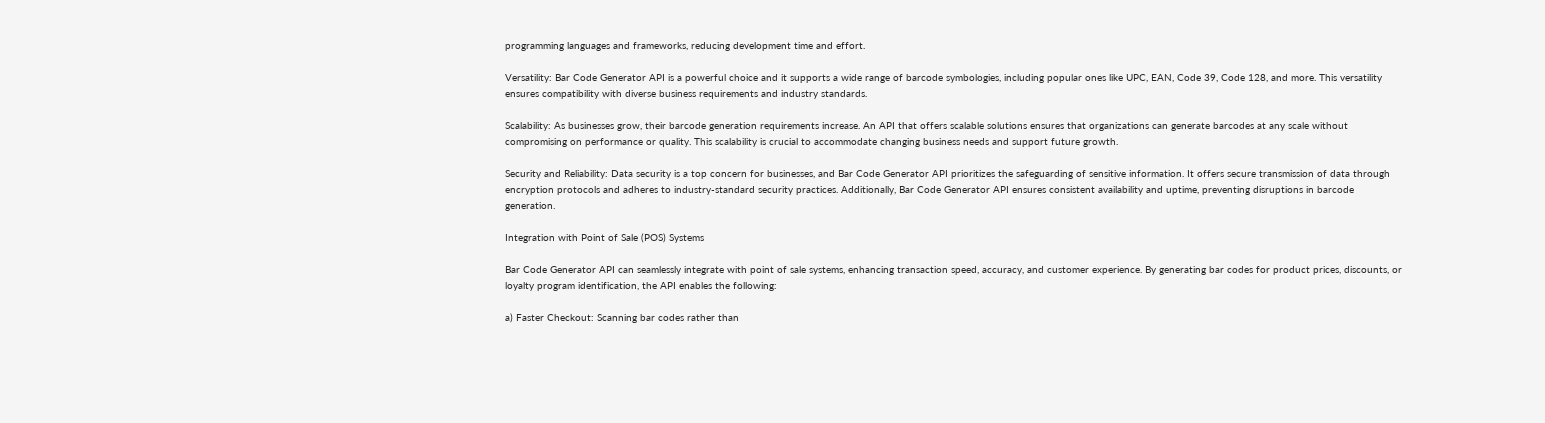programming languages and frameworks, reducing development time and effort.

Versatility: Bar Code Generator API is a powerful choice and it supports a wide range of barcode symbologies, including popular ones like UPC, EAN, Code 39, Code 128, and more. This versatility ensures compatibility with diverse business requirements and industry standards.

Scalability: As businesses grow, their barcode generation requirements increase. An API that offers scalable solutions ensures that organizations can generate barcodes at any scale without compromising on performance or quality. This scalability is crucial to accommodate changing business needs and support future growth.

Security and Reliability: Data security is a top concern for businesses, and Bar Code Generator API prioritizes the safeguarding of sensitive information. It offers secure transmission of data through encryption protocols and adheres to industry-standard security practices. Additionally, Bar Code Generator API ensures consistent availability and uptime, preventing disruptions in barcode generation.

Integration with Point of Sale (POS) Systems

Bar Code Generator API can seamlessly integrate with point of sale systems, enhancing transaction speed, accuracy, and customer experience. By generating bar codes for product prices, discounts, or loyalty program identification, the API enables the following:

a) Faster Checkout: Scanning bar codes rather than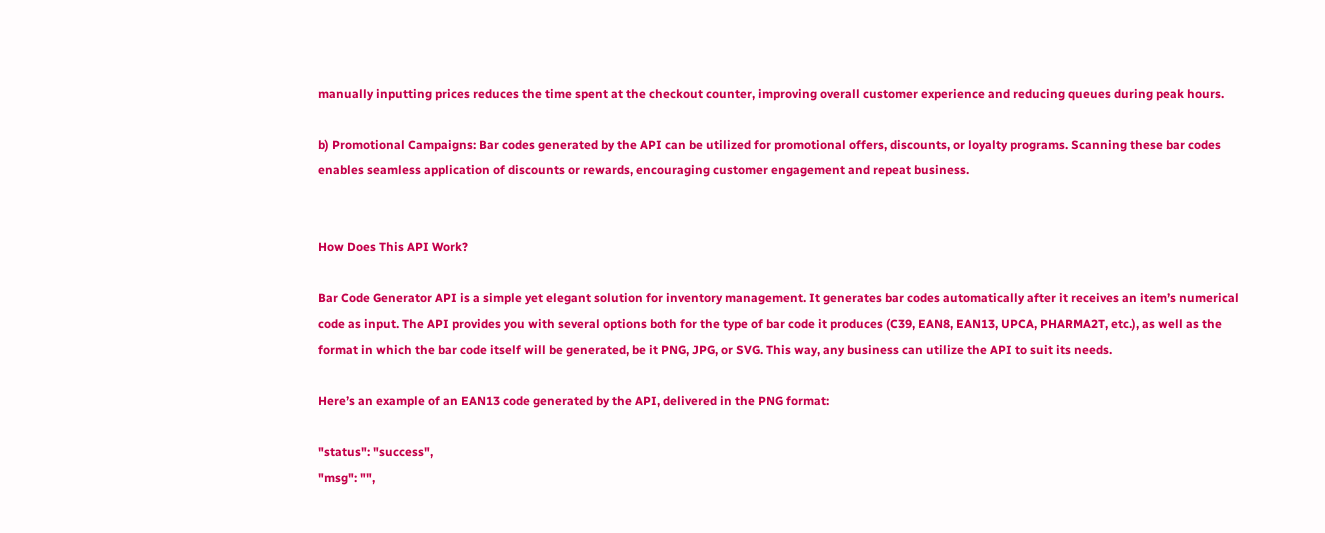manually inputting prices reduces the time spent at the checkout counter, improving overall customer experience and reducing queues during peak hours.

b) Promotional Campaigns: Bar codes generated by the API can be utilized for promotional offers, discounts, or loyalty programs. Scanning these bar codes enables seamless application of discounts or rewards, encouraging customer engagement and repeat business.


How Does This API Work?

Bar Code Generator API is a simple yet elegant solution for inventory management. It generates bar codes automatically after it receives an item’s numerical code as input. The API provides you with several options both for the type of bar code it produces (C39, EAN8, EAN13, UPCA, PHARMA2T, etc.), as well as the format in which the bar code itself will be generated, be it PNG, JPG, or SVG. This way, any business can utilize the API to suit its needs.

Here’s an example of an EAN13 code generated by the API, delivered in the PNG format:

"status": "success",
"msg": "",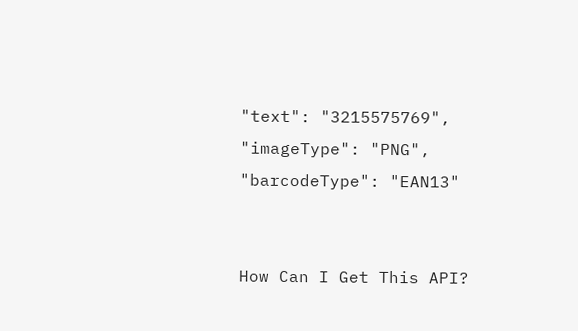"text": "3215575769",
"imageType": "PNG",
"barcodeType": "EAN13"


How Can I Get This API?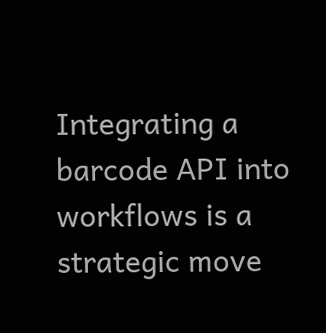Integrating a barcode API into workflows is a strategic move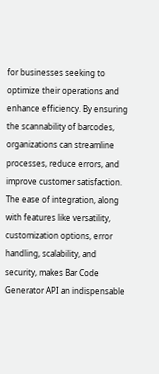for businesses seeking to optimize their operations and enhance efficiency. By ensuring the scannability of barcodes, organizations can streamline processes, reduce errors, and improve customer satisfaction. The ease of integration, along with features like versatility, customization options, error handling, scalability, and security, makes Bar Code Generator API an indispensable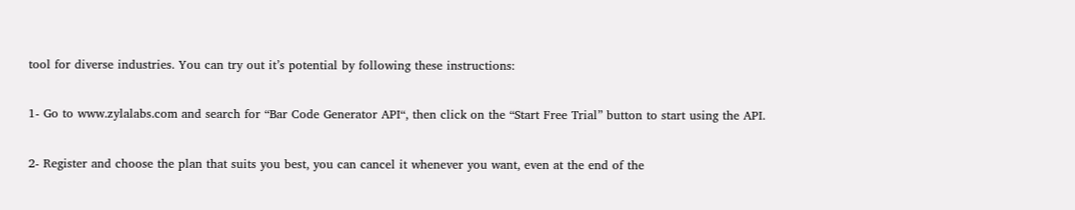tool for diverse industries. You can try out it’s potential by following these instructions:

1- Go to www.zylalabs.com and search for “Bar Code Generator API“, then click on the “Start Free Trial” button to start using the API.

2- Register and choose the plan that suits you best, you can cancel it whenever you want, even at the end of the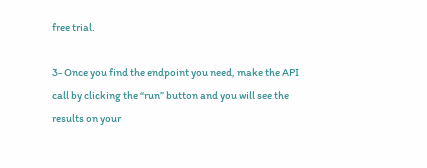free trial.

3- Once you find the endpoint you need, make the API call by clicking the “run” button and you will see the results on your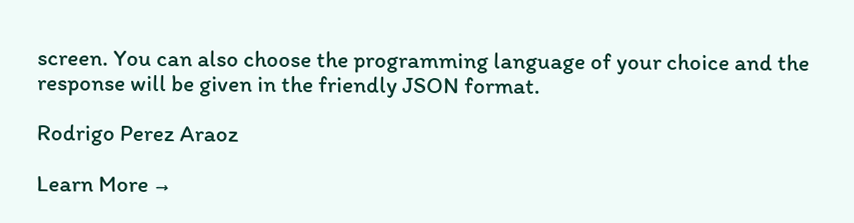screen. You can also choose the programming language of your choice and the response will be given in the friendly JSON format.

Rodrigo Perez Araoz

Learn More →